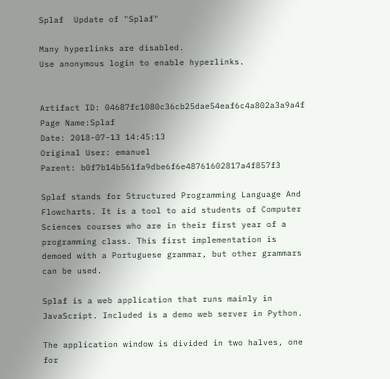Splaf  Update of "Splaf"

Many hyperlinks are disabled.
Use anonymous login to enable hyperlinks.


Artifact ID: 04687fc1080c36cb25dae54eaf6c4a802a3a9a4f
Page Name:Splaf
Date: 2018-07-13 14:45:13
Original User: emanuel
Parent: b0f7b14b561fa9dbe6f6e48761602817a4f857f3

Splaf stands for Structured Programming Language And Flowcharts. It is a tool to aid students of Computer Sciences courses who are in their first year of a programming class. This first implementation is demoed with a Portuguese grammar, but other grammars can be used.

Splaf is a web application that runs mainly in JavaScript. Included is a demo web server in Python.

The application window is divided in two halves, one for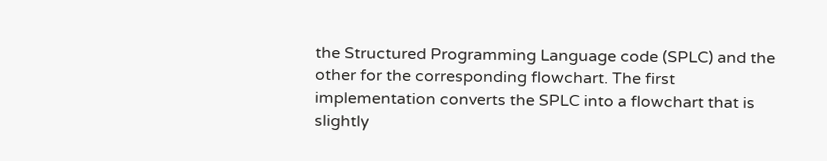the Structured Programming Language code (SPLC) and the other for the corresponding flowchart. The first implementation converts the SPLC into a flowchart that is slightly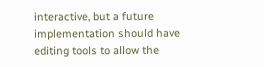interactive, but a future implementation should have editing tools to allow the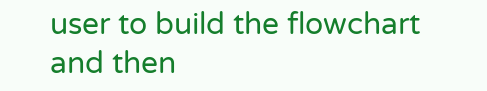user to build the flowchart and then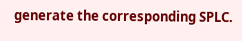generate the corresponding SPLC.